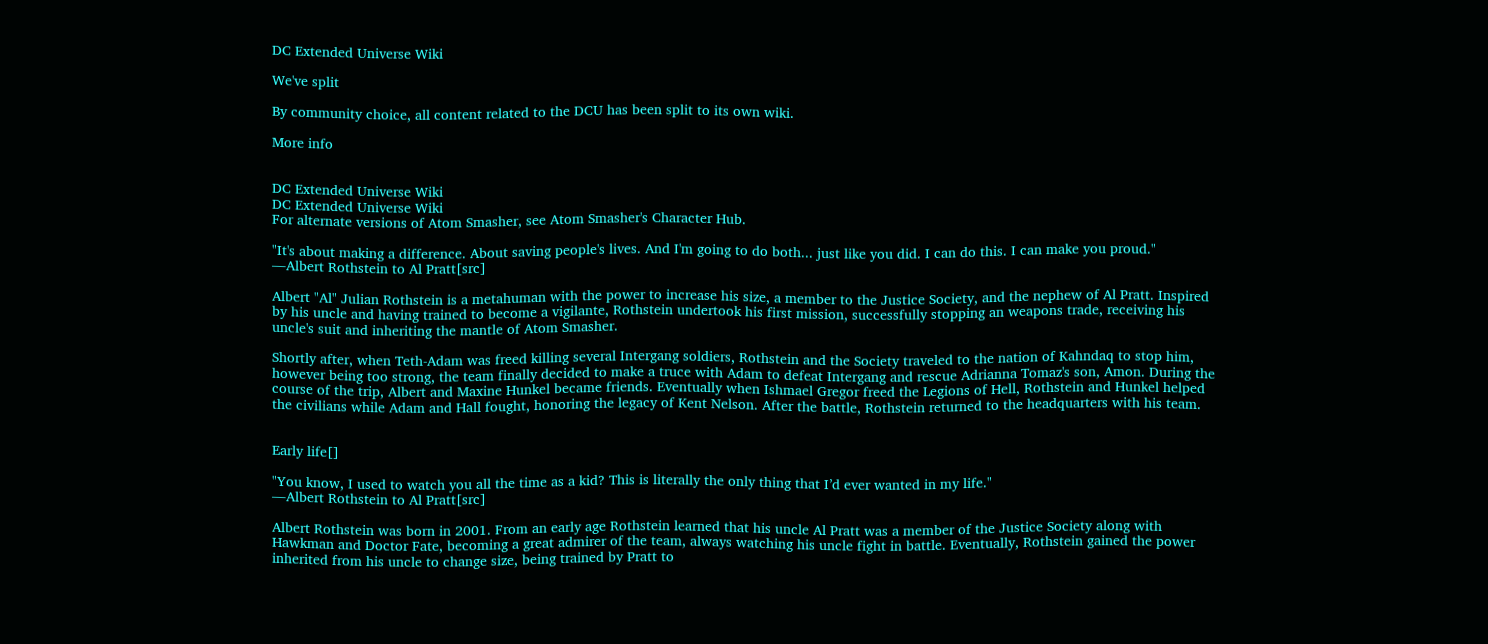DC Extended Universe Wiki

We've split

By community choice, all content related to the DCU has been split to its own wiki.

More info


DC Extended Universe Wiki
DC Extended Universe Wiki
For alternate versions of Atom Smasher, see Atom Smasher's Character Hub.

"It's about making a difference. About saving people's lives. And I'm going to do both... just like you did. I can do this. I can make you proud."
―Albert Rothstein to Al Pratt[src]

Albert "Al" Julian Rothstein is a metahuman with the power to increase his size, a member to the Justice Society, and the nephew of Al Pratt. Inspired by his uncle and having trained to become a vigilante, Rothstein undertook his first mission, successfully stopping an weapons trade, receiving his uncle's suit and inheriting the mantle of Atom Smasher.

Shortly after, when Teth-Adam was freed killing several Intergang soldiers, Rothstein and the Society traveled to the nation of Kahndaq to stop him, however being too strong, the team finally decided to make a truce with Adam to defeat Intergang and rescue Adrianna Tomaz's son, Amon. During the course of the trip, Albert and Maxine Hunkel became friends. Eventually when Ishmael Gregor freed the Legions of Hell, Rothstein and Hunkel helped the civilians while Adam and Hall fought, honoring the legacy of Kent Nelson. After the battle, Rothstein returned to the headquarters with his team.


Early life[]

"You know, I used to watch you all the time as a kid? This is literally the only thing that I’d ever wanted in my life."
―Albert Rothstein to Al Pratt[src]

Albert Rothstein was born in 2001. From an early age Rothstein learned that his uncle Al Pratt was a member of the Justice Society along with Hawkman and Doctor Fate, becoming a great admirer of the team, always watching his uncle fight in battle. Eventually, Rothstein gained the power inherited from his uncle to change size, being trained by Pratt to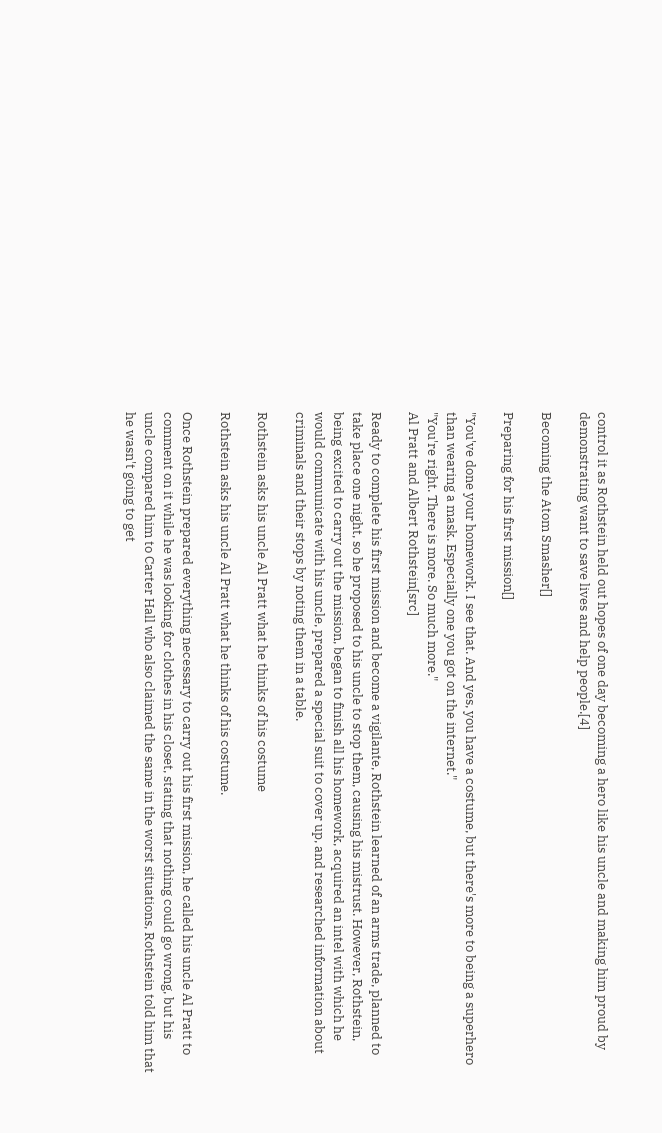control it as Rothstein held out hopes of one day becoming a hero like his uncle and making him proud by demonstrating want to save lives and help people.[4]

Becoming the Atom Smasher[]

Preparing for his first mission[]

"You've done your homework. I see that. And yes, you have a costume, but there's more to being a superhero than wearing a mask. Especially one you got on the internet."
"You're right. There is more. So much more."
Al Pratt and Albert Rothstein[src]

Ready to complete his first mission and become a vigilante, Rothstein learned of an arms trade, planned to take place one night, so he proposed to his uncle to stop them, causing his mistrust. However, Rothstein, being excited to carry out the mission, began to finish all his homework, acquired an intel with which he would communicate with his uncle, prepared a special suit to cover up, and researched information about criminals and their stops by noting them in a table.

Rothstein asks his uncle Al Pratt what he thinks of his costume

Rothstein asks his uncle Al Pratt what he thinks of his costume.

Once Rothstein prepared everything necessary to carry out his first mission, he called his uncle Al Pratt to comment on it while he was looking for clothes in his closet, stating that nothing could go wrong, but his uncle compared him to Carter Hall who also claimed the same in the worst situations, Rothstein told him that he wasn't going to get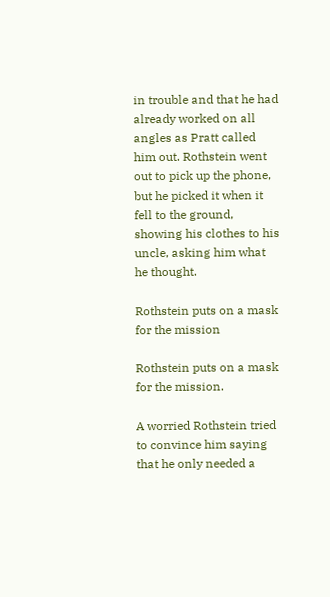in trouble and that he had already worked on all angles as Pratt called him out. Rothstein went out to pick up the phone, but he picked it when it fell to the ground, showing his clothes to his uncle, asking him what he thought.

Rothstein puts on a mask for the mission

Rothstein puts on a mask for the mission.

A worried Rothstein tried to convince him saying that he only needed a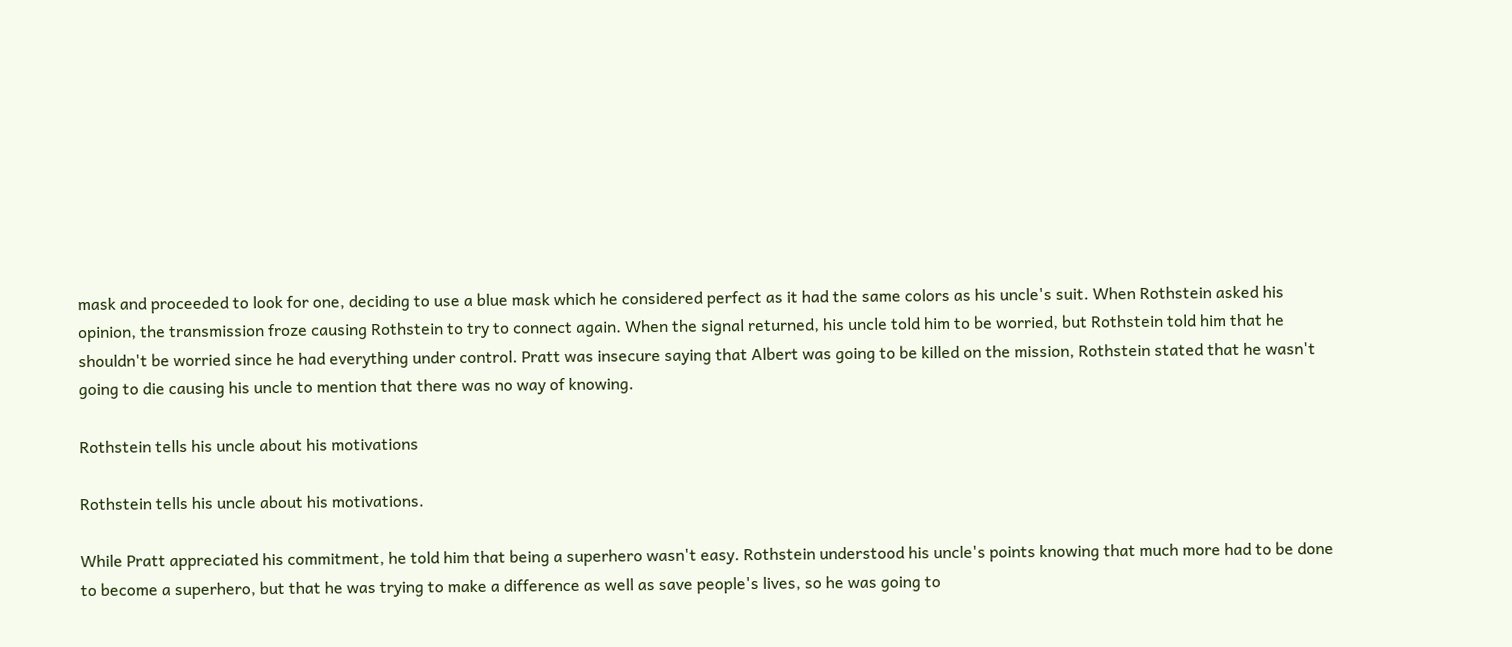mask and proceeded to look for one, deciding to use a blue mask which he considered perfect as it had the same colors as his uncle's suit. When Rothstein asked his opinion, the transmission froze causing Rothstein to try to connect again. When the signal returned, his uncle told him to be worried, but Rothstein told him that he shouldn't be worried since he had everything under control. Pratt was insecure saying that Albert was going to be killed on the mission, Rothstein stated that he wasn't going to die causing his uncle to mention that there was no way of knowing.

Rothstein tells his uncle about his motivations

Rothstein tells his uncle about his motivations.

While Pratt appreciated his commitment, he told him that being a superhero wasn't easy. Rothstein understood his uncle's points knowing that much more had to be done to become a superhero, but that he was trying to make a difference as well as save people's lives, so he was going to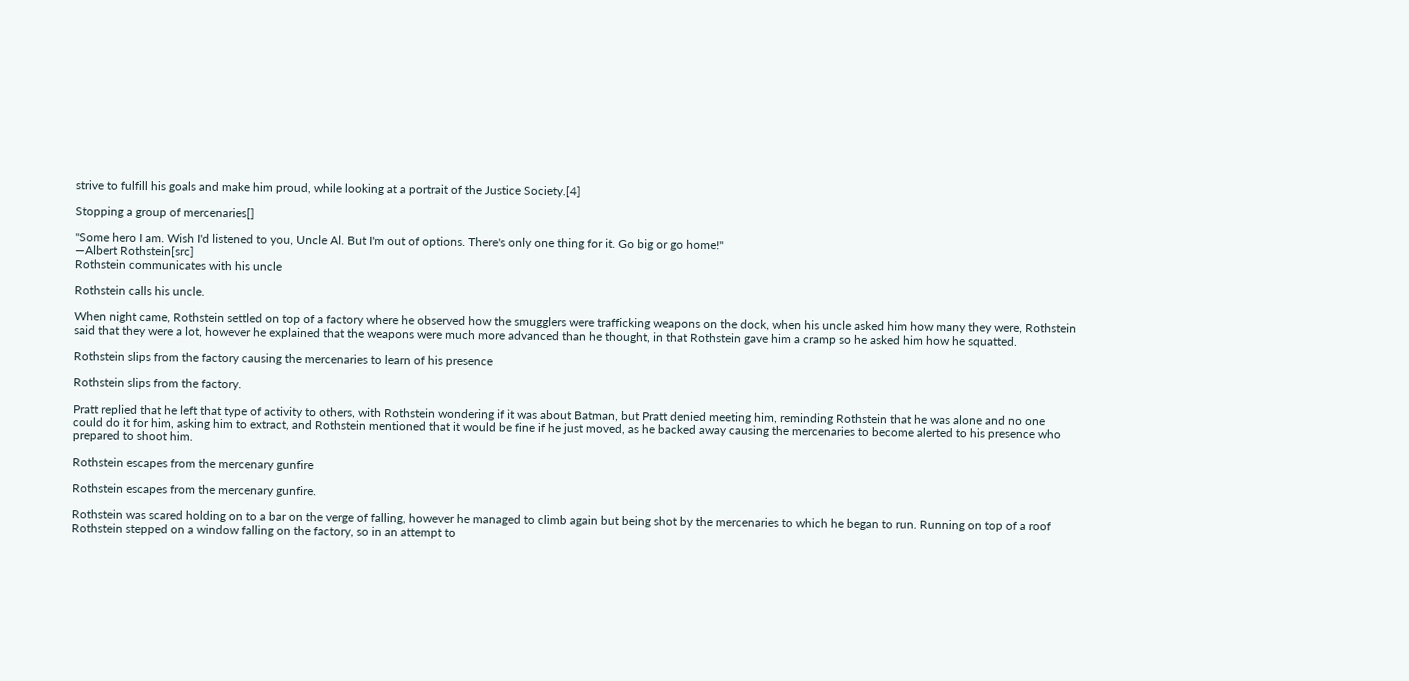strive to fulfill his goals and make him proud, while looking at a portrait of the Justice Society.[4]

Stopping a group of mercenaries[]

"Some hero I am. Wish I'd listened to you, Uncle Al. But I'm out of options. There's only one thing for it. Go big or go home!"
―Albert Rothstein[src]
Rothstein communicates with his uncle

Rothstein calls his uncle.

When night came, Rothstein settled on top of a factory where he observed how the smugglers were trafficking weapons on the dock, when his uncle asked him how many they were, Rothstein said that they were a lot, however he explained that the weapons were much more advanced than he thought, in that Rothstein gave him a cramp so he asked him how he squatted.

Rothstein slips from the factory causing the mercenaries to learn of his presence

Rothstein slips from the factory.

Pratt replied that he left that type of activity to others, with Rothstein wondering if it was about Batman, but Pratt denied meeting him, reminding Rothstein that he was alone and no one could do it for him, asking him to extract, and Rothstein mentioned that it would be fine if he just moved, as he backed away causing the mercenaries to become alerted to his presence who prepared to shoot him.

Rothstein escapes from the mercenary gunfire

Rothstein escapes from the mercenary gunfire.

Rothstein was scared holding on to a bar on the verge of falling, however he managed to climb again but being shot by the mercenaries to which he began to run. Running on top of a roof Rothstein stepped on a window falling on the factory, so in an attempt to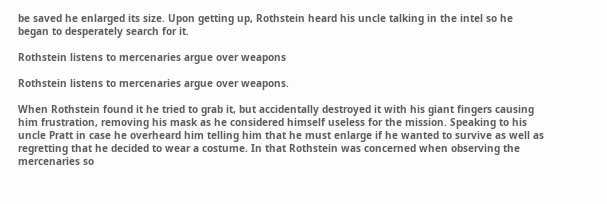be saved he enlarged its size. Upon getting up, Rothstein heard his uncle talking in the intel so he began to desperately search for it.

Rothstein listens to mercenaries argue over weapons

Rothstein listens to mercenaries argue over weapons.

When Rothstein found it he tried to grab it, but accidentally destroyed it with his giant fingers causing him frustration, removing his mask as he considered himself useless for the mission. Speaking to his uncle Pratt in case he overheard him telling him that he must enlarge if he wanted to survive as well as regretting that he decided to wear a costume. In that Rothstein was concerned when observing the mercenaries so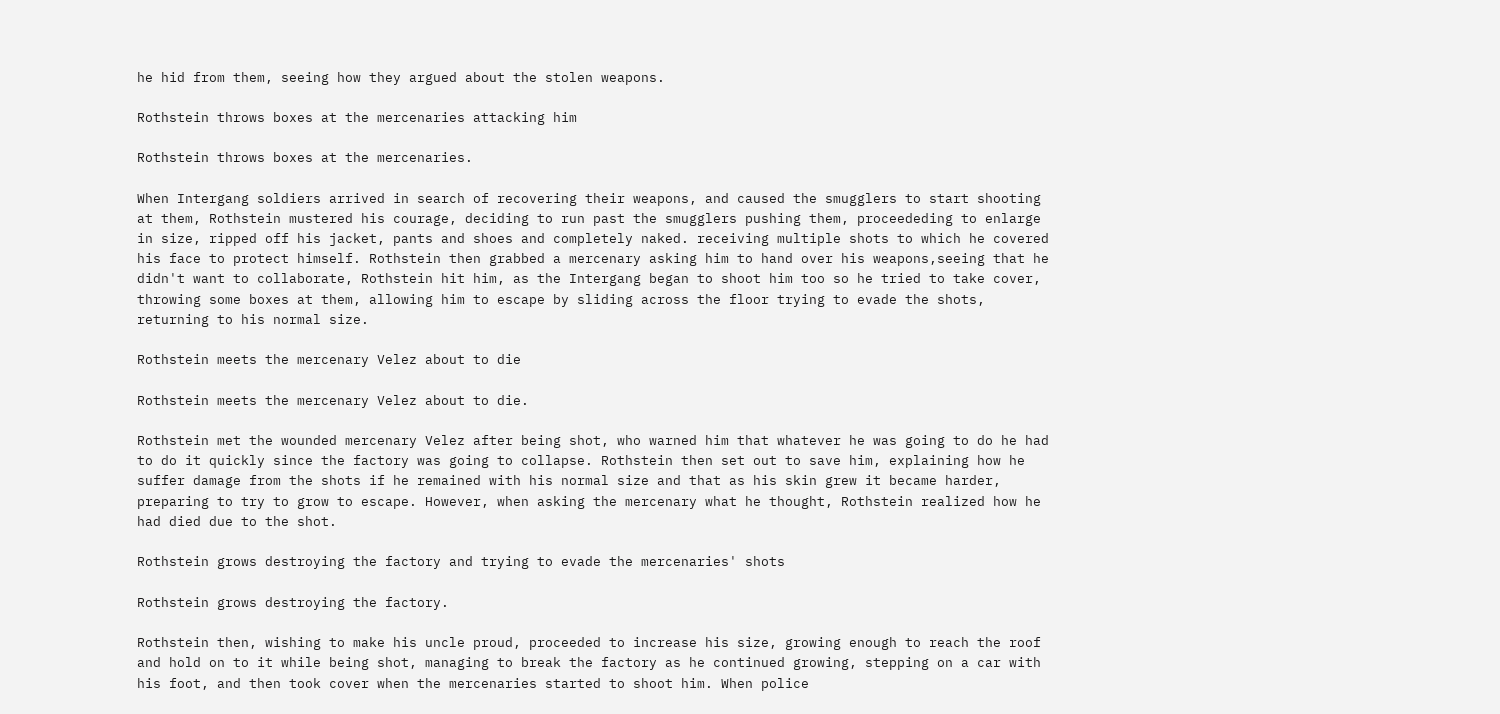he hid from them, seeing how they argued about the stolen weapons.

Rothstein throws boxes at the mercenaries attacking him

Rothstein throws boxes at the mercenaries.

When Intergang soldiers arrived in search of recovering their weapons, and caused the smugglers to start shooting at them, Rothstein mustered his courage, deciding to run past the smugglers pushing them, proceededing to enlarge in size, ripped off his jacket, pants and shoes and completely naked. receiving multiple shots to which he covered his face to protect himself. Rothstein then grabbed a mercenary asking him to hand over his weapons,seeing that he didn't want to collaborate, Rothstein hit him, as the Intergang began to shoot him too so he tried to take cover, throwing some boxes at them, allowing him to escape by sliding across the floor trying to evade the shots, returning to his normal size.

Rothstein meets the mercenary Velez about to die

Rothstein meets the mercenary Velez about to die.

Rothstein met the wounded mercenary Velez after being shot, who warned him that whatever he was going to do he had to do it quickly since the factory was going to collapse. Rothstein then set out to save him, explaining how he suffer damage from the shots if he remained with his normal size and that as his skin grew it became harder, preparing to try to grow to escape. However, when asking the mercenary what he thought, Rothstein realized how he had died due to the shot.

Rothstein grows destroying the factory and trying to evade the mercenaries' shots

Rothstein grows destroying the factory.

Rothstein then, wishing to make his uncle proud, proceeded to increase his size, growing enough to reach the roof and hold on to it while being shot, managing to break the factory as he continued growing, stepping on a car with his foot, and then took cover when the mercenaries started to shoot him. When police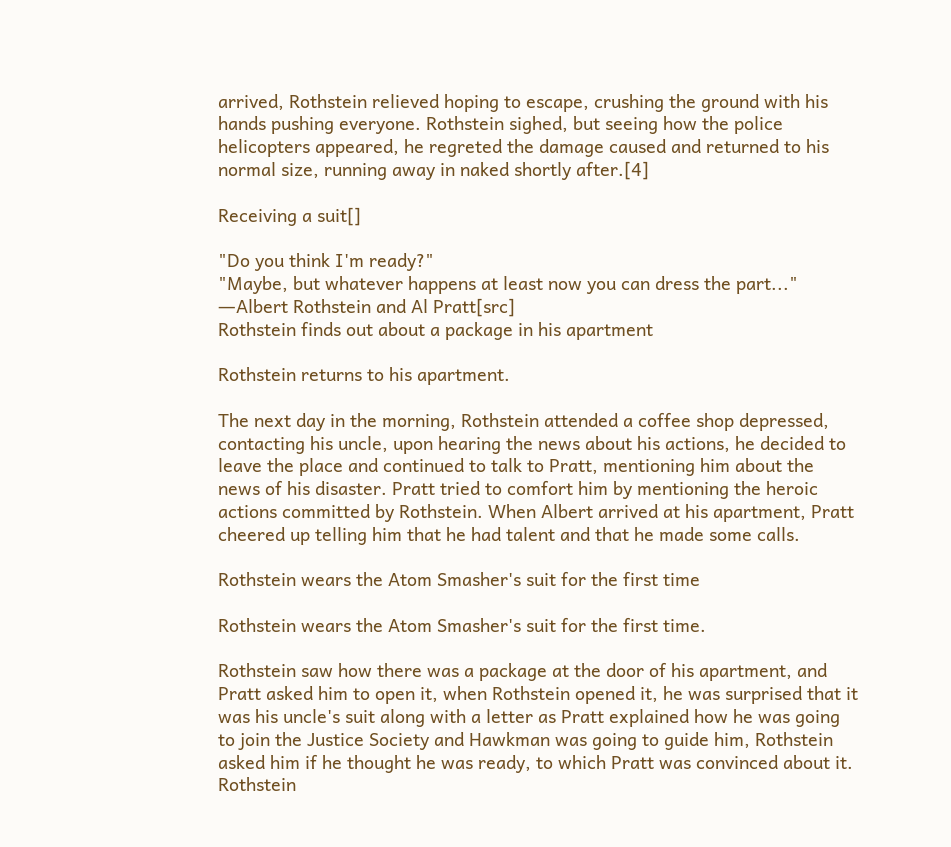arrived, Rothstein relieved hoping to escape, crushing the ground with his hands pushing everyone. Rothstein sighed, but seeing how the police helicopters appeared, he regreted the damage caused and returned to his normal size, running away in naked shortly after.[4]

Receiving a suit[]

"Do you think I'm ready?"
"Maybe, but whatever happens at least now you can dress the part..."
―Albert Rothstein and Al Pratt[src]
Rothstein finds out about a package in his apartment

Rothstein returns to his apartment.

The next day in the morning, Rothstein attended a coffee shop depressed, contacting his uncle, upon hearing the news about his actions, he decided to leave the place and continued to talk to Pratt, mentioning him about the news of his disaster. Pratt tried to comfort him by mentioning the heroic actions committed by Rothstein. When Albert arrived at his apartment, Pratt cheered up telling him that he had talent and that he made some calls.

Rothstein wears the Atom Smasher's suit for the first time

Rothstein wears the Atom Smasher's suit for the first time.

Rothstein saw how there was a package at the door of his apartment, and Pratt asked him to open it, when Rothstein opened it, he was surprised that it was his uncle's suit along with a letter as Pratt explained how he was going to join the Justice Society and Hawkman was going to guide him, Rothstein asked him if he thought he was ready, to which Pratt was convinced about it. Rothstein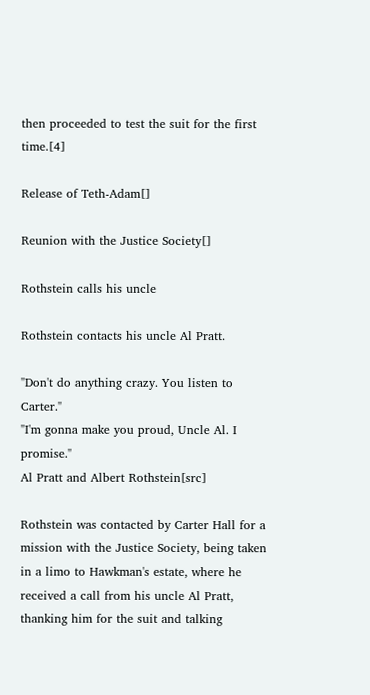then proceeded to test the suit for the first time.[4]

Release of Teth-Adam[]

Reunion with the Justice Society[]

Rothstein calls his uncle

Rothstein contacts his uncle Al Pratt.

"Don't do anything crazy. You listen to Carter."
"I'm gonna make you proud, Uncle Al. I promise."
Al Pratt and Albert Rothstein[src]

Rothstein was contacted by Carter Hall for a mission with the Justice Society, being taken in a limo to Hawkman's estate, where he received a call from his uncle Al Pratt, thanking him for the suit and talking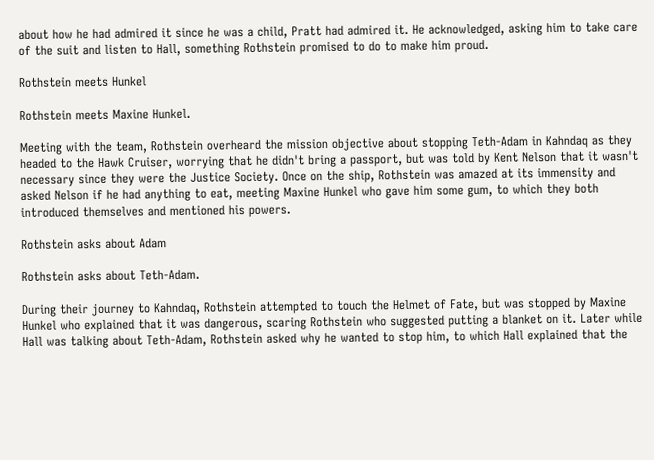about how he had admired it since he was a child, Pratt had admired it. He acknowledged, asking him to take care of the suit and listen to Hall, something Rothstein promised to do to make him proud.

Rothstein meets Hunkel

Rothstein meets Maxine Hunkel.

Meeting with the team, Rothstein overheard the mission objective about stopping Teth-Adam in Kahndaq as they headed to the Hawk Cruiser, worrying that he didn't bring a passport, but was told by Kent Nelson that it wasn't necessary since they were the Justice Society. Once on the ship, Rothstein was amazed at its immensity and asked Nelson if he had anything to eat, meeting Maxine Hunkel who gave him some gum, to which they both introduced themselves and mentioned his powers.

Rothstein asks about Adam

Rothstein asks about Teth-Adam.

During their journey to Kahndaq, Rothstein attempted to touch the Helmet of Fate, but was stopped by Maxine Hunkel who explained that it was dangerous, scaring Rothstein who suggested putting a blanket on it. Later while Hall was talking about Teth-Adam, Rothstein asked why he wanted to stop him, to which Hall explained that the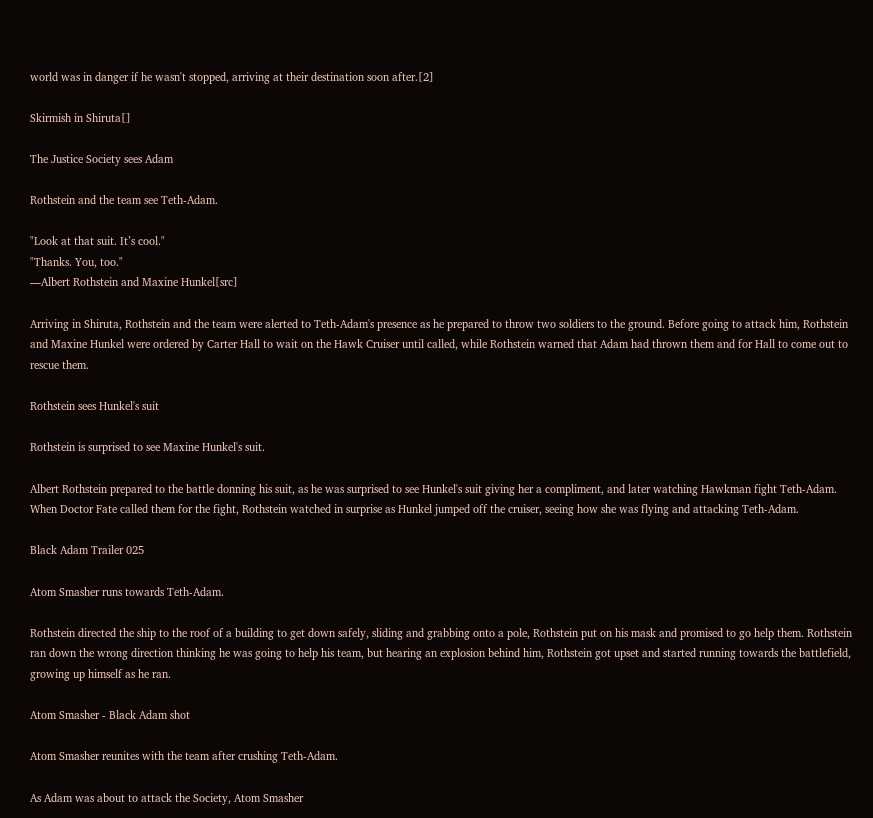world was in danger if he wasn't stopped, arriving at their destination soon after.[2]

Skirmish in Shiruta[]

The Justice Society sees Adam

Rothstein and the team see Teth-Adam.

"Look at that suit. It’s cool."
"Thanks. You, too."
―Albert Rothstein and Maxine Hunkel[src]

Arriving in Shiruta, Rothstein and the team were alerted to Teth-Adam's presence as he prepared to throw two soldiers to the ground. Before going to attack him, Rothstein and Maxine Hunkel were ordered by Carter Hall to wait on the Hawk Cruiser until called, while Rothstein warned that Adam had thrown them and for Hall to come out to rescue them.

Rothstein sees Hunkel's suit

Rothstein is surprised to see Maxine Hunkel's suit.

Albert Rothstein prepared to the battle donning his suit, as he was surprised to see Hunkel's suit giving her a compliment, and later watching Hawkman fight Teth-Adam. When Doctor Fate called them for the fight, Rothstein watched in surprise as Hunkel jumped off the cruiser, seeing how she was flying and attacking Teth-Adam.

Black Adam Trailer 025

Atom Smasher runs towards Teth-Adam.

Rothstein directed the ship to the roof of a building to get down safely, sliding and grabbing onto a pole, Rothstein put on his mask and promised to go help them. Rothstein ran down the wrong direction thinking he was going to help his team, but hearing an explosion behind him, Rothstein got upset and started running towards the battlefield, growing up himself as he ran.

Atom Smasher - Black Adam shot

Atom Smasher reunites with the team after crushing Teth-Adam.

As Adam was about to attack the Society, Atom Smasher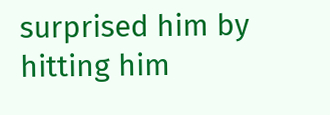surprised him by hitting him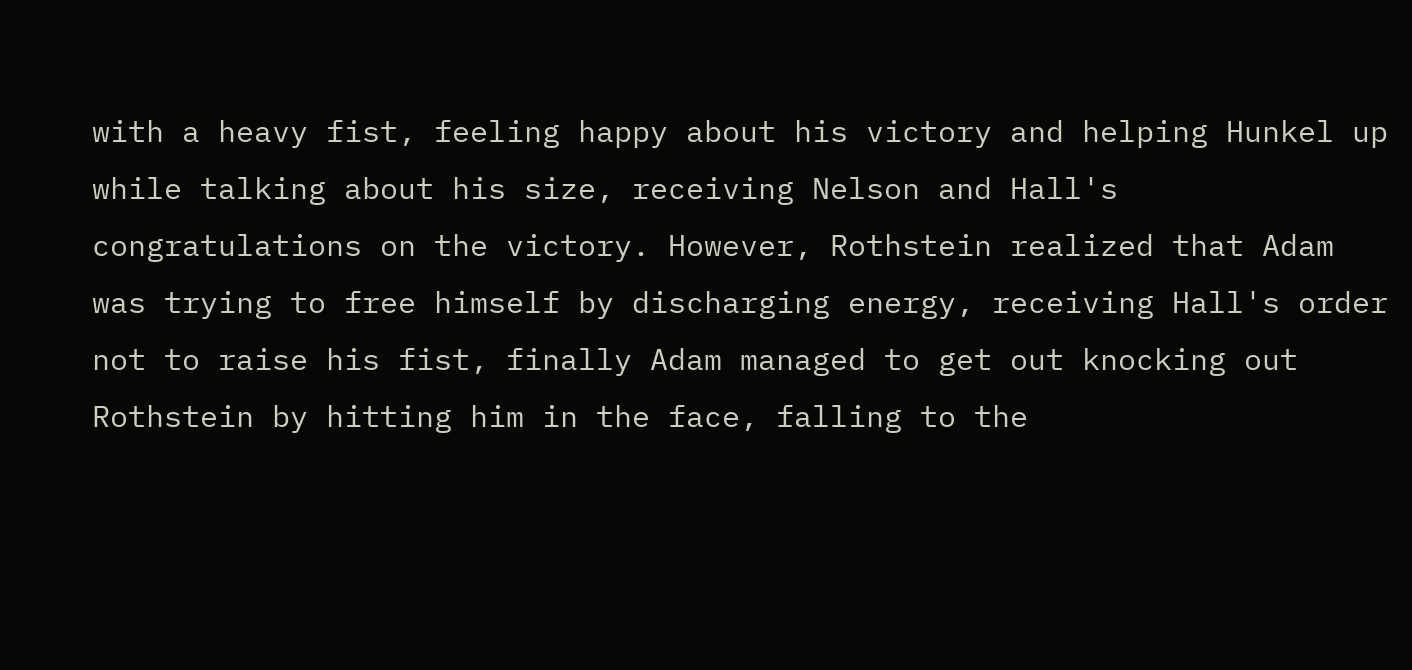with a heavy fist, feeling happy about his victory and helping Hunkel up while talking about his size, receiving Nelson and Hall's congratulations on the victory. However, Rothstein realized that Adam was trying to free himself by discharging energy, receiving Hall's order not to raise his fist, finally Adam managed to get out knocking out Rothstein by hitting him in the face, falling to the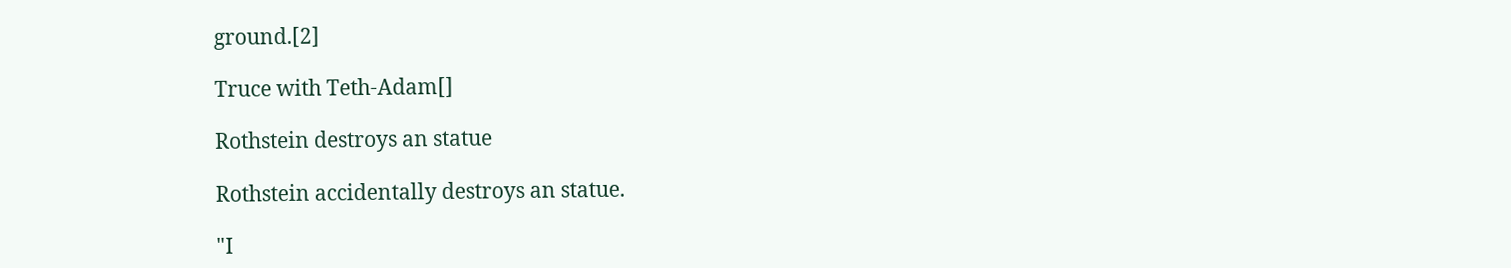ground.[2]

Truce with Teth-Adam[]

Rothstein destroys an statue

Rothstein accidentally destroys an statue.

"I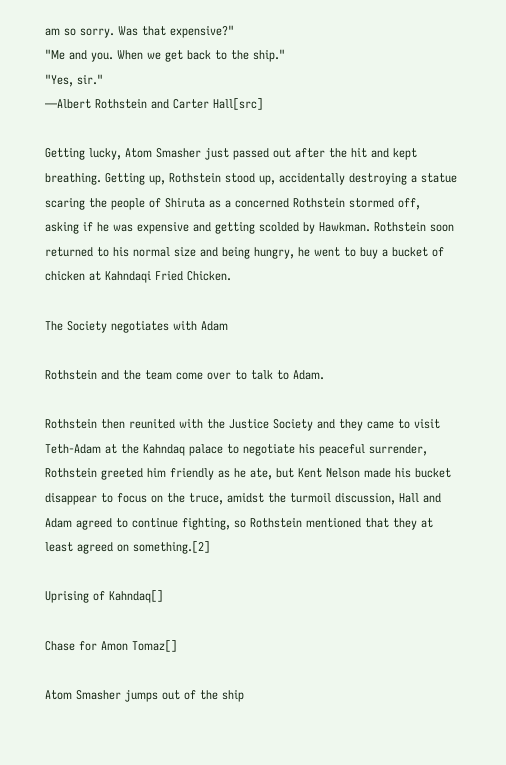am so sorry. Was that expensive?"
"Me and you. When we get back to the ship."
"Yes, sir."
―Albert Rothstein and Carter Hall[src]

Getting lucky, Atom Smasher just passed out after the hit and kept breathing. Getting up, Rothstein stood up, accidentally destroying a statue scaring the people of Shiruta as a concerned Rothstein stormed off, asking if he was expensive and getting scolded by Hawkman. Rothstein soon returned to his normal size and being hungry, he went to buy a bucket of chicken at Kahndaqi Fried Chicken.

The Society negotiates with Adam

Rothstein and the team come over to talk to Adam.

Rothstein then reunited with the Justice Society and they came to visit Teth-Adam at the Kahndaq palace to negotiate his peaceful surrender, Rothstein greeted him friendly as he ate, but Kent Nelson made his bucket disappear to focus on the truce, amidst the turmoil discussion, Hall and Adam agreed to continue fighting, so Rothstein mentioned that they at least agreed on something.[2]

Uprising of Kahndaq[]

Chase for Amon Tomaz[]

Atom Smasher jumps out of the ship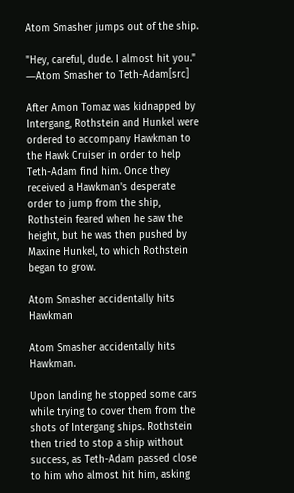Atom Smasher jumps out of the ship.

"Hey, careful, dude. I almost hit you."
―Atom Smasher to Teth-Adam[src]

After Amon Tomaz was kidnapped by Intergang, Rothstein and Hunkel were ordered to accompany Hawkman to the Hawk Cruiser in order to help Teth-Adam find him. Once they received a Hawkman's desperate order to jump from the ship, Rothstein feared when he saw the height, but he was then pushed by Maxine Hunkel, to which Rothstein began to grow.

Atom Smasher accidentally hits Hawkman

Atom Smasher accidentally hits Hawkman.

Upon landing he stopped some cars while trying to cover them from the shots of Intergang ships. Rothstein then tried to stop a ship without success, as Teth-Adam passed close to him who almost hit him, asking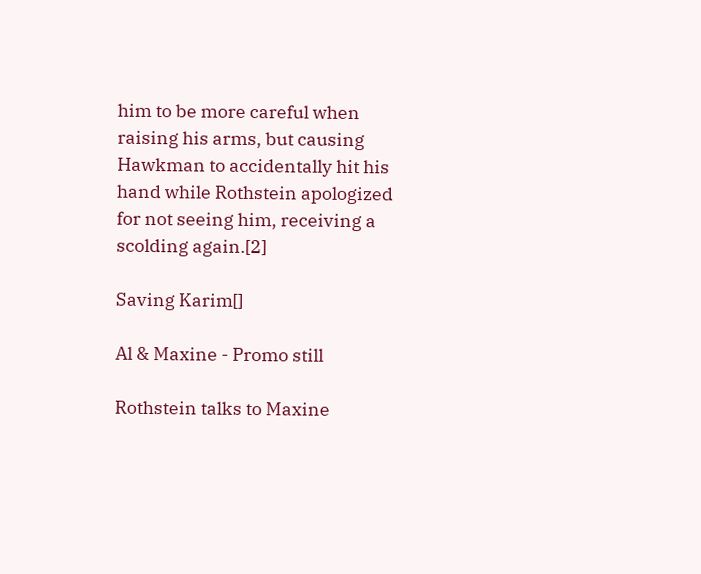him to be more careful when raising his arms, but causing Hawkman to accidentally hit his hand while Rothstein apologized for not seeing him, receiving a scolding again.[2]

Saving Karim[]

Al & Maxine - Promo still

Rothstein talks to Maxine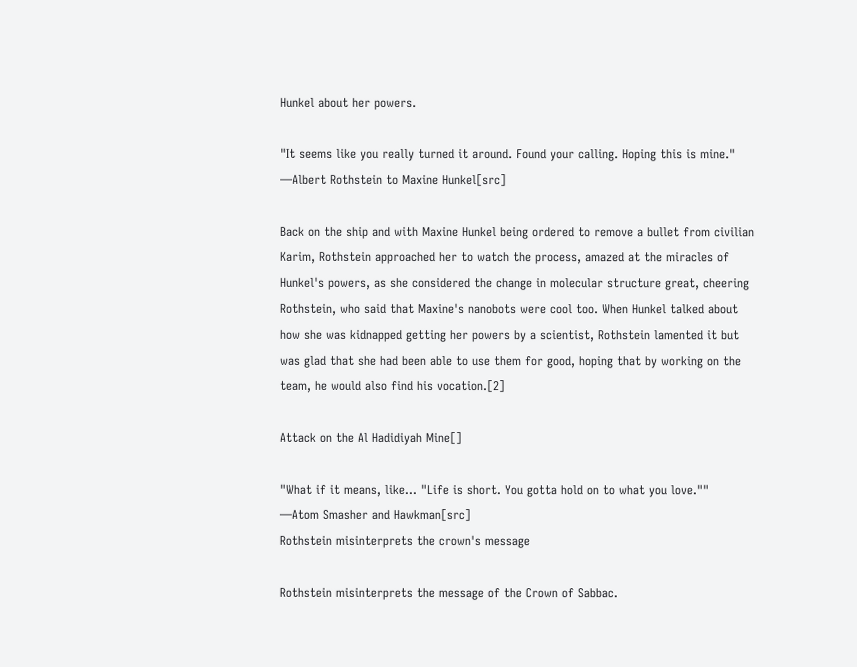Hunkel about her powers.

"It seems like you really turned it around. Found your calling. Hoping this is mine."
―Albert Rothstein to Maxine Hunkel[src]

Back on the ship and with Maxine Hunkel being ordered to remove a bullet from civilian Karim, Rothstein approached her to watch the process, amazed at the miracles of Hunkel's powers, as she considered the change in molecular structure great, cheering Rothstein, who said that Maxine's nanobots were cool too. When Hunkel talked about how she was kidnapped getting her powers by a scientist, Rothstein lamented it but was glad that she had been able to use them for good, hoping that by working on the team, he would also find his vocation.[2]

Attack on the Al Hadidiyah Mine[]

"What if it means, like... "Life is short. You gotta hold on to what you love.""
―Atom Smasher and Hawkman[src]
Rothstein misinterprets the crown's message

Rothstein misinterprets the message of the Crown of Sabbac.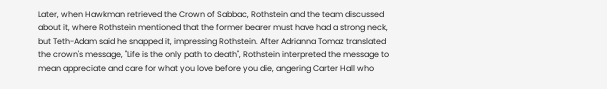Later, when Hawkman retrieved the Crown of Sabbac, Rothstein and the team discussed about it, where Rothstein mentioned that the former bearer must have had a strong neck, but Teth-Adam said he snapped it, impressing Rothstein. After Adrianna Tomaz translated the crown's message, "Life is the only path to death", Rothstein interpreted the message to mean appreciate and care for what you love before you die, angering Carter Hall who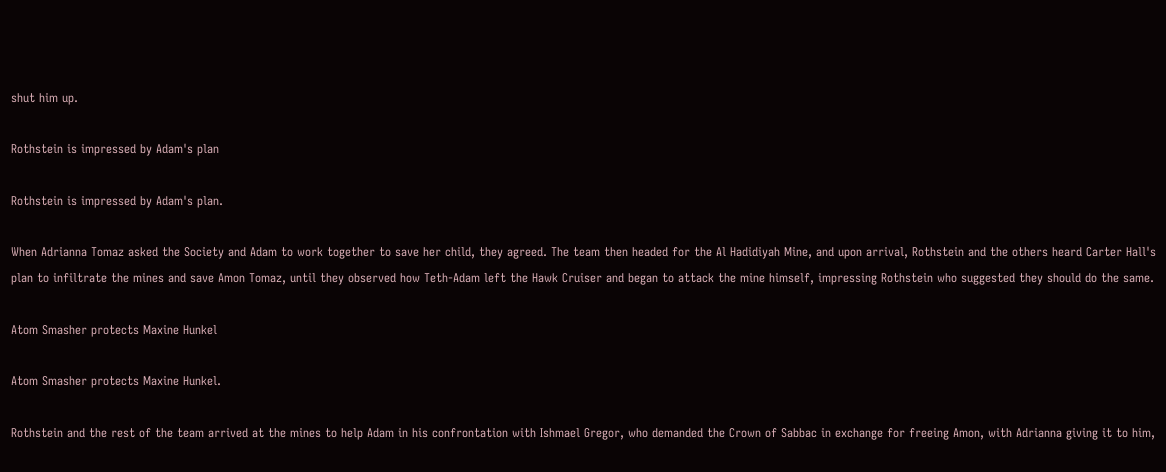shut him up.

Rothstein is impressed by Adam's plan

Rothstein is impressed by Adam's plan.

When Adrianna Tomaz asked the Society and Adam to work together to save her child, they agreed. The team then headed for the Al Hadidiyah Mine, and upon arrival, Rothstein and the others heard Carter Hall's plan to infiltrate the mines and save Amon Tomaz, until they observed how Teth-Adam left the Hawk Cruiser and began to attack the mine himself, impressing Rothstein who suggested they should do the same.

Atom Smasher protects Maxine Hunkel

Atom Smasher protects Maxine Hunkel.

Rothstein and the rest of the team arrived at the mines to help Adam in his confrontation with Ishmael Gregor, who demanded the Crown of Sabbac in exchange for freeing Amon, with Adrianna giving it to him,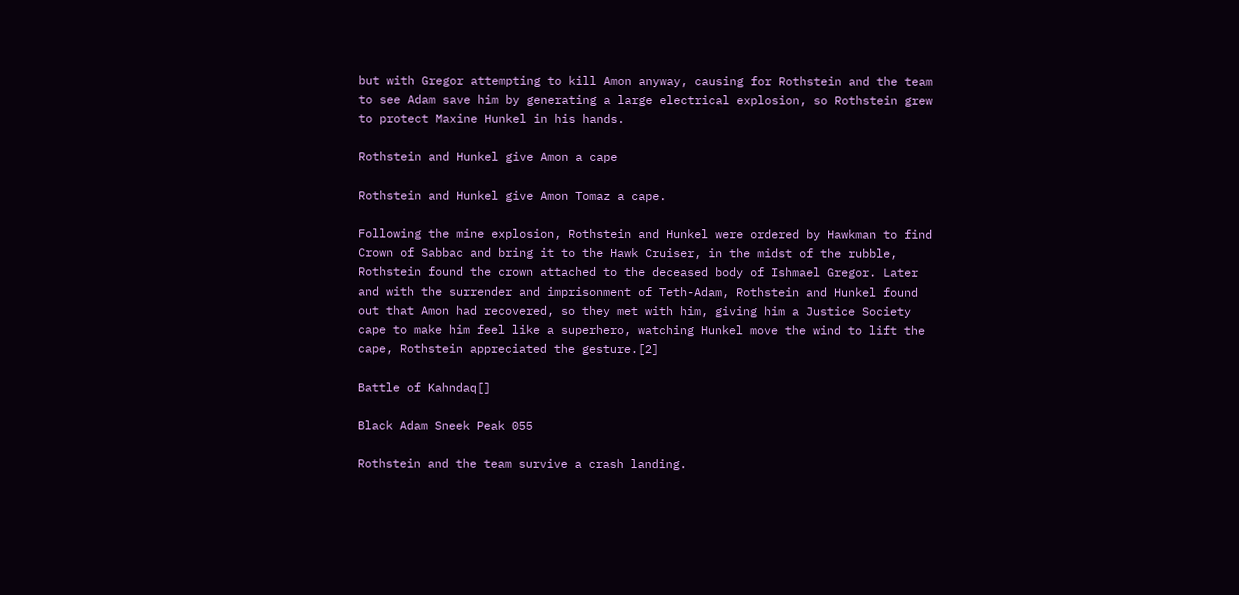but with Gregor attempting to kill Amon anyway, causing for Rothstein and the team to see Adam save him by generating a large electrical explosion, so Rothstein grew to protect Maxine Hunkel in his hands.

Rothstein and Hunkel give Amon a cape

Rothstein and Hunkel give Amon Tomaz a cape.

Following the mine explosion, Rothstein and Hunkel were ordered by Hawkman to find Crown of Sabbac and bring it to the Hawk Cruiser, in the midst of the rubble, Rothstein found the crown attached to the deceased body of Ishmael Gregor. Later and with the surrender and imprisonment of Teth-Adam, Rothstein and Hunkel found out that Amon had recovered, so they met with him, giving him a Justice Society cape to make him feel like a superhero, watching Hunkel move the wind to lift the cape, Rothstein appreciated the gesture.[2]

Battle of Kahndaq[]

Black Adam Sneek Peak 055

Rothstein and the team survive a crash landing.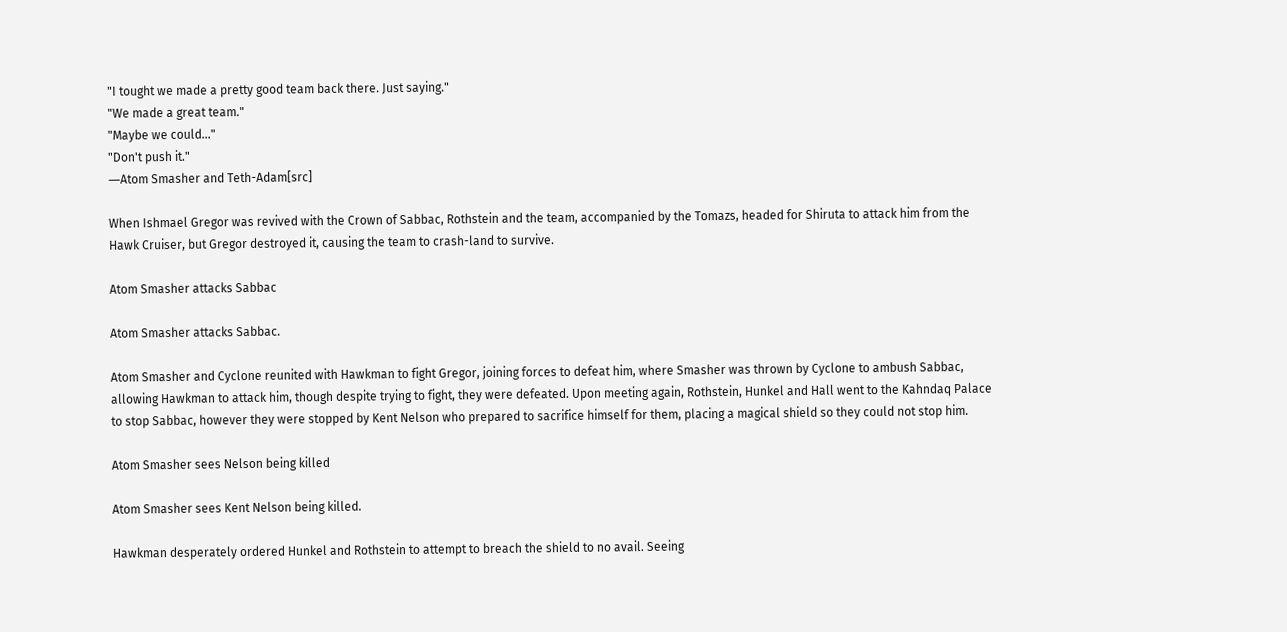"I tought we made a pretty good team back there. Just saying."
"We made a great team."
"Maybe we could..."
"Don't push it."
―Atom Smasher and Teth-Adam[src]

When Ishmael Gregor was revived with the Crown of Sabbac, Rothstein and the team, accompanied by the Tomazs, headed for Shiruta to attack him from the Hawk Cruiser, but Gregor destroyed it, causing the team to crash-land to survive.

Atom Smasher attacks Sabbac

Atom Smasher attacks Sabbac.

Atom Smasher and Cyclone reunited with Hawkman to fight Gregor, joining forces to defeat him, where Smasher was thrown by Cyclone to ambush Sabbac, allowing Hawkman to attack him, though despite trying to fight, they were defeated. Upon meeting again, Rothstein, Hunkel and Hall went to the Kahndaq Palace to stop Sabbac, however they were stopped by Kent Nelson who prepared to sacrifice himself for them, placing a magical shield so they could not stop him.

Atom Smasher sees Nelson being killed

Atom Smasher sees Kent Nelson being killed.

Hawkman desperately ordered Hunkel and Rothstein to attempt to breach the shield to no avail. Seeing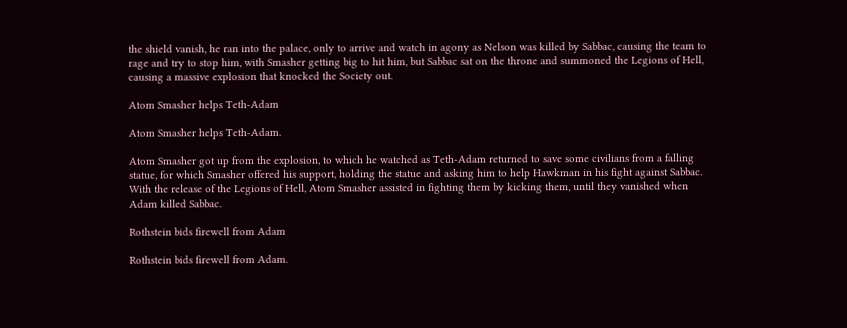the shield vanish, he ran into the palace, only to arrive and watch in agony as Nelson was killed by Sabbac, causing the team to rage and try to stop him, with Smasher getting big to hit him, but Sabbac sat on the throne and summoned the Legions of Hell, causing a massive explosion that knocked the Society out.

Atom Smasher helps Teth-Adam

Atom Smasher helps Teth-Adam.

Atom Smasher got up from the explosion, to which he watched as Teth-Adam returned to save some civilians from a falling statue, for which Smasher offered his support, holding the statue and asking him to help Hawkman in his fight against Sabbac. With the release of the Legions of Hell, Atom Smasher assisted in fighting them by kicking them, until they vanished when Adam killed Sabbac.

Rothstein bids firewell from Adam

Rothstein bids firewell from Adam.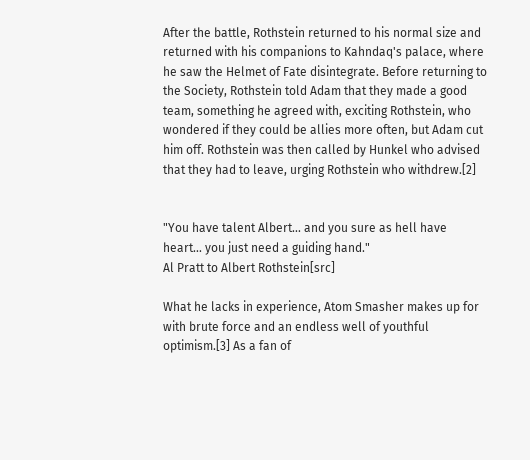After the battle, Rothstein returned to his normal size and returned with his companions to Kahndaq's palace, where he saw the Helmet of Fate disintegrate. Before returning to the Society, Rothstein told Adam that they made a good team, something he agreed with, exciting Rothstein, who wondered if they could be allies more often, but Adam cut him off. Rothstein was then called by Hunkel who advised that they had to leave, urging Rothstein who withdrew.[2]


"You have talent Albert... and you sure as hell have heart... you just need a guiding hand."
Al Pratt to Albert Rothstein[src]

What he lacks in experience, Atom Smasher makes up for with brute force and an endless well of youthful optimism.[3] As a fan of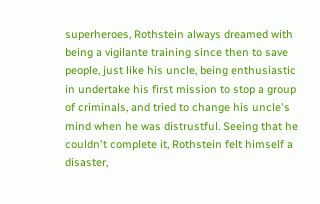superheroes, Rothstein always dreamed with being a vigilante training since then to save people, just like his uncle, being enthusiastic in undertake his first mission to stop a group of criminals, and tried to change his uncle's mind when he was distrustful. Seeing that he couldn't complete it, Rothstein felt himself a disaster,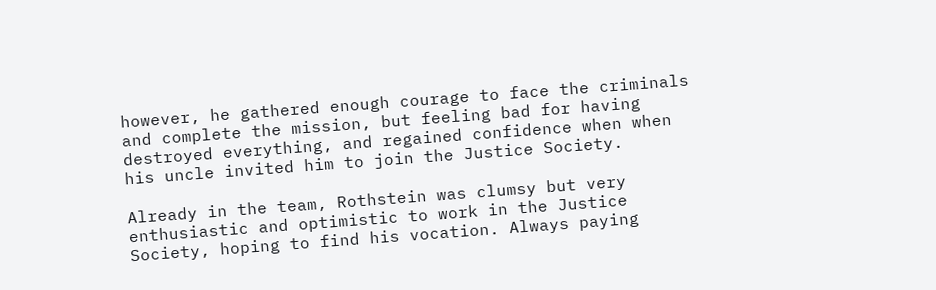however, he gathered enough courage to face the criminals and complete the mission, but feeling bad for having destroyed everything, and regained confidence when when his uncle invited him to join the Justice Society.

Already in the team, Rothstein was clumsy but very enthusiastic and optimistic to work in the Justice Society, hoping to find his vocation. Always paying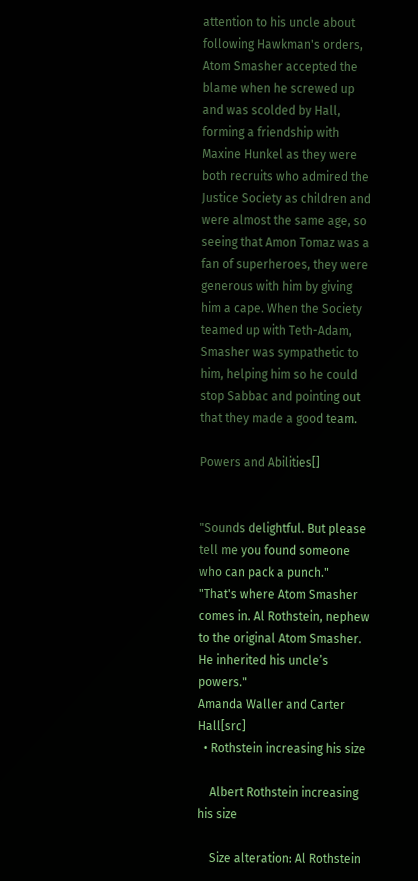attention to his uncle about following Hawkman's orders, Atom Smasher accepted the blame when he screwed up and was scolded by Hall, forming a friendship with Maxine Hunkel as they were both recruits who admired the Justice Society as children and were almost the same age, so seeing that Amon Tomaz was a fan of superheroes, they were generous with him by giving him a cape. When the Society teamed up with Teth-Adam, Smasher was sympathetic to him, helping him so he could stop Sabbac and pointing out that they made a good team.

Powers and Abilities[]


"Sounds delightful. But please tell me you found someone who can pack a punch."
"That's where Atom Smasher comes in. Al Rothstein, nephew to the original Atom Smasher. He inherited his uncle’s powers."
Amanda Waller and Carter Hall[src]
  • Rothstein increasing his size

    Albert Rothstein increasing his size

    Size alteration: Al Rothstein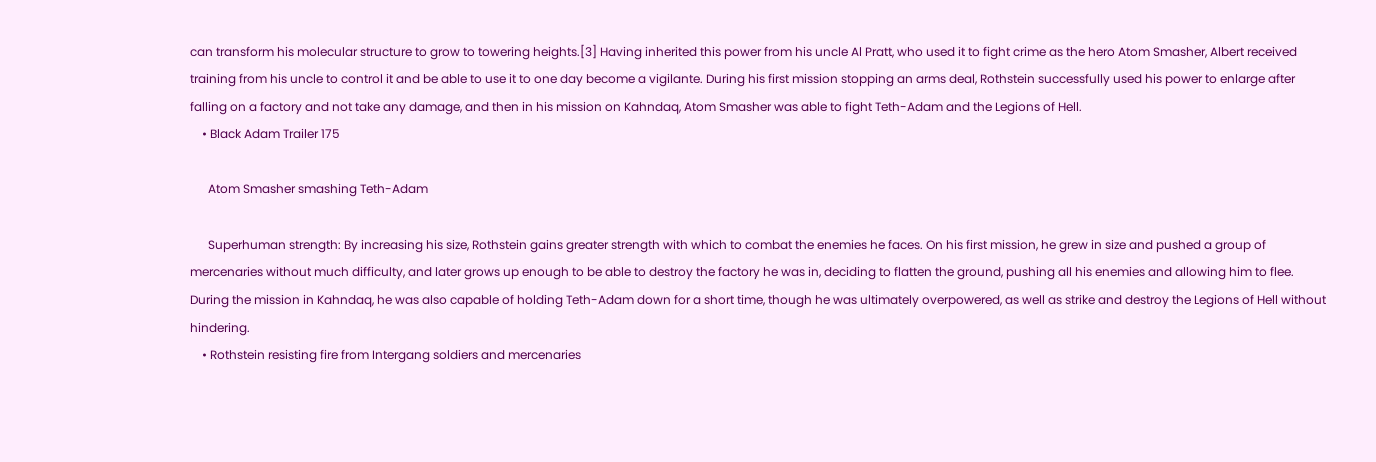can transform his molecular structure to grow to towering heights.[3] Having inherited this power from his uncle Al Pratt, who used it to fight crime as the hero Atom Smasher, Albert received training from his uncle to control it and be able to use it to one day become a vigilante. During his first mission stopping an arms deal, Rothstein successfully used his power to enlarge after falling on a factory and not take any damage, and then in his mission on Kahndaq, Atom Smasher was able to fight Teth-Adam and the Legions of Hell.
    • Black Adam Trailer 175

      Atom Smasher smashing Teth-Adam

      Superhuman strength: By increasing his size, Rothstein gains greater strength with which to combat the enemies he faces. On his first mission, he grew in size and pushed a group of mercenaries without much difficulty, and later grows up enough to be able to destroy the factory he was in, deciding to flatten the ground, pushing all his enemies and allowing him to flee. During the mission in Kahndaq, he was also capable of holding Teth-Adam down for a short time, though he was ultimately overpowered, as well as strike and destroy the Legions of Hell without hindering.
    • Rothstein resisting fire from Intergang soldiers and mercenaries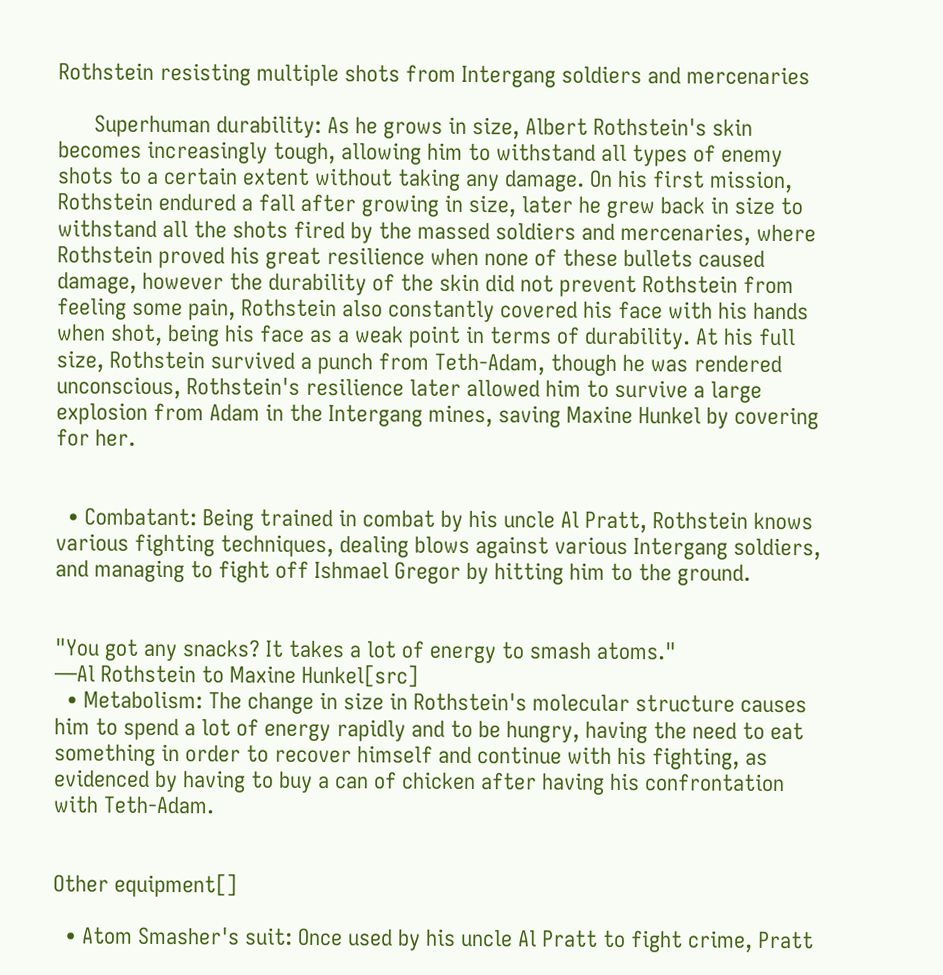Rothstein resisting multiple shots from Intergang soldiers and mercenaries

      Superhuman durability: As he grows in size, Albert Rothstein's skin becomes increasingly tough, allowing him to withstand all types of enemy shots to a certain extent without taking any damage. On his first mission, Rothstein endured a fall after growing in size, later he grew back in size to withstand all the shots fired by the massed soldiers and mercenaries, where Rothstein proved his great resilience when none of these bullets caused damage, however the durability of the skin did not prevent Rothstein from feeling some pain, Rothstein also constantly covered his face with his hands when shot, being his face as a weak point in terms of durability. At his full size, Rothstein survived a punch from Teth-Adam, though he was rendered unconscious, Rothstein's resilience later allowed him to survive a large explosion from Adam in the Intergang mines, saving Maxine Hunkel by covering for her.


  • Combatant: Being trained in combat by his uncle Al Pratt, Rothstein knows various fighting techniques, dealing blows against various Intergang soldiers, and managing to fight off Ishmael Gregor by hitting him to the ground.


"You got any snacks? It takes a lot of energy to smash atoms."
―Al Rothstein to Maxine Hunkel[src]
  • Metabolism: The change in size in Rothstein's molecular structure causes him to spend a lot of energy rapidly and to be hungry, having the need to eat something in order to recover himself and continue with his fighting, as evidenced by having to buy a can of chicken after having his confrontation with Teth-Adam.


Other equipment[]

  • Atom Smasher's suit: Once used by his uncle Al Pratt to fight crime, Pratt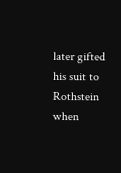later gifted his suit to Rothstein when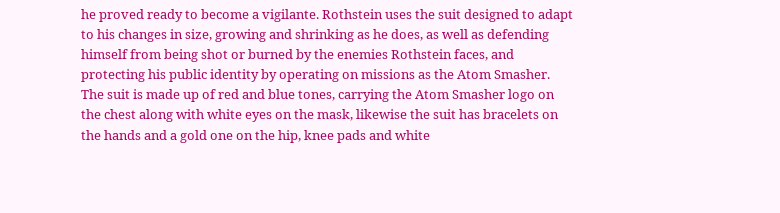he proved ready to become a vigilante. Rothstein uses the suit designed to adapt to his changes in size, growing and shrinking as he does, as well as defending himself from being shot or burned by the enemies Rothstein faces, and protecting his public identity by operating on missions as the Atom Smasher. The suit is made up of red and blue tones, carrying the Atom Smasher logo on the chest along with white eyes on the mask, likewise the suit has bracelets on the hands and a gold one on the hip, knee pads and white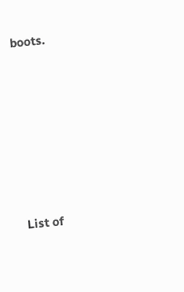boots.







List of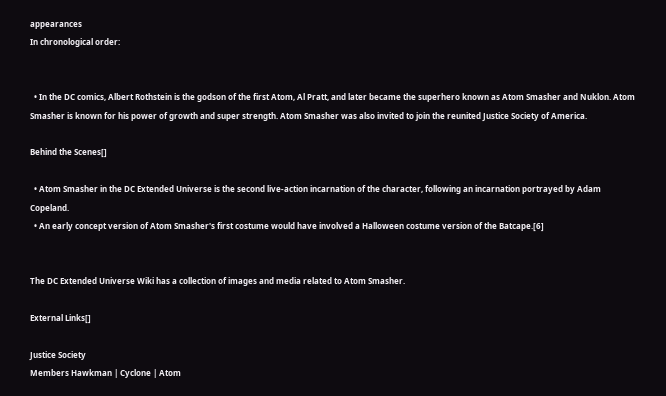appearances
In chronological order:


  • In the DC comics, Albert Rothstein is the godson of the first Atom, Al Pratt, and later became the superhero known as Atom Smasher and Nuklon. Atom Smasher is known for his power of growth and super strength. Atom Smasher was also invited to join the reunited Justice Society of America.

Behind the Scenes[]

  • Atom Smasher in the DC Extended Universe is the second live-action incarnation of the character, following an incarnation portrayed by Adam Copeland.
  • An early concept version of Atom Smasher's first costume would have involved a Halloween costume version of the Batcape.[6]


The DC Extended Universe Wiki has a collection of images and media related to Atom Smasher.

External Links[]

Justice Society
Members Hawkman | Cyclone | Atom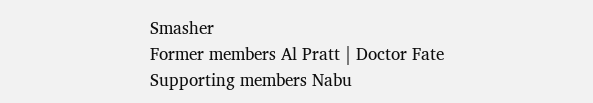Smasher
Former members Al Pratt | Doctor Fate
Supporting members Nabu